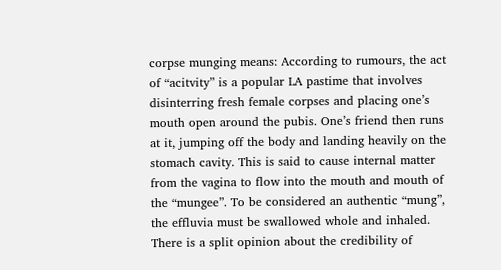corpse munging means: According to rumours, the act of “acitvity” is a popular LA pastime that involves disinterring fresh female corpses and placing one’s mouth open around the pubis. One’s friend then runs at it, jumping off the body and landing heavily on the stomach cavity. This is said to cause internal matter from the vagina to flow into the mouth and mouth of the “mungee”. To be considered an authentic “mung”, the effluvia must be swallowed whole and inhaled. There is a split opinion about the credibility of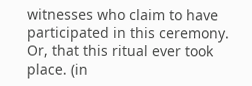witnesses who claim to have participated in this ceremony. Or, that this ritual ever took place. (in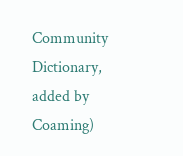Community Dictionary, added by Coaming)